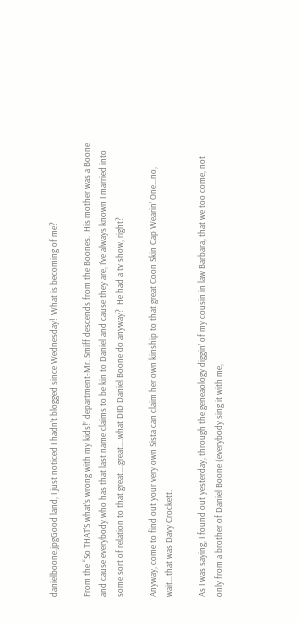danielboone.jpgGood land, I just noticed I hadn’t blogged since Wednesday!  What is becoming of me?

From the “So THAT’S what’s wrong with my kids!” department-Mr. Smiff descends from the Boones.  His mother was a Boone and cause everybody who has that last name claims to be kin to Daniel and cause they are, I’ve always known I married into some sort of relation to that great….great….what DID Daniel Boone do anyway?  He had a tv show, right?

Anyway, come to find out your very own Sista can claim her own kinship to that great Coon Skin Cap Wearin’ One…no, wait…that was Davy Crockett.

As I was saying, I found out yesterday, through the geneaology diggin’ of my cousin in law Barbara, that we too come, not only from a brother of Daniel Boone (everybody sing it with me,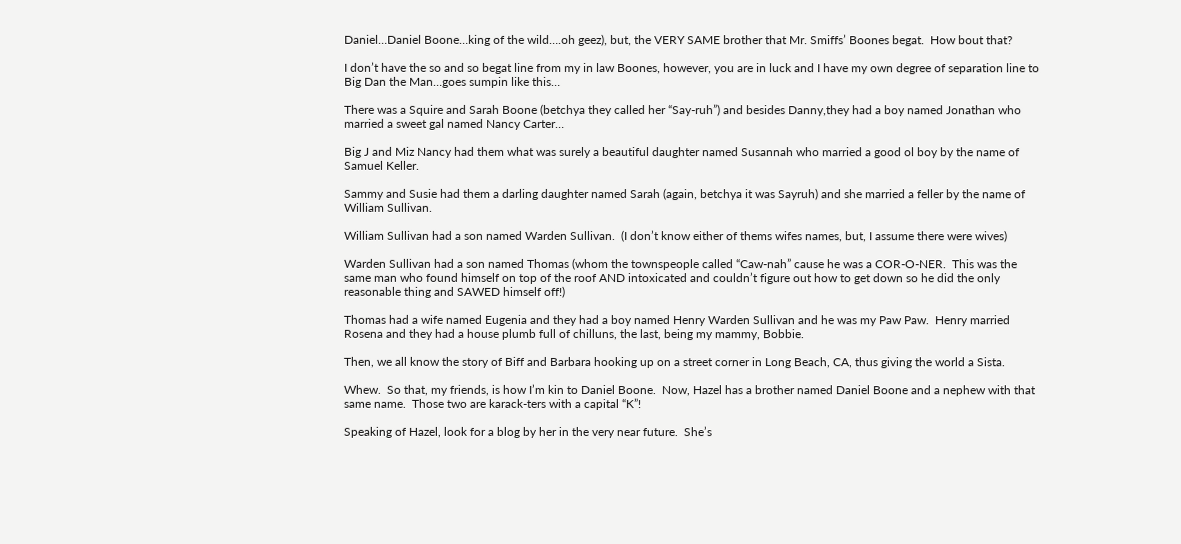Daniel…Daniel Boone…king of the wild….oh geez), but, the VERY SAME brother that Mr. Smiffs’ Boones begat.  How bout that?

I don’t have the so and so begat line from my in law Boones, however, you are in luck and I have my own degree of separation line to Big Dan the Man…goes sumpin like this…

There was a Squire and Sarah Boone (betchya they called her “Say-ruh”) and besides Danny,they had a boy named Jonathan who married a sweet gal named Nancy Carter…

Big J and Miz Nancy had them what was surely a beautiful daughter named Susannah who married a good ol boy by the name of  Samuel Keller.

Sammy and Susie had them a darling daughter named Sarah (again, betchya it was Sayruh) and she married a feller by the name of William Sullivan.

William Sullivan had a son named Warden Sullivan.  (I don’t know either of thems wifes names, but, I assume there were wives)

Warden Sullivan had a son named Thomas (whom the townspeople called “Caw-nah” cause he was a COR-O-NER.  This was the same man who found himself on top of the roof AND intoxicated and couldn’t figure out how to get down so he did the only reasonable thing and SAWED himself off!)

Thomas had a wife named Eugenia and they had a boy named Henry Warden Sullivan and he was my Paw Paw.  Henry married Rosena and they had a house plumb full of chilluns, the last, being my mammy, Bobbie.

Then, we all know the story of Biff and Barbara hooking up on a street corner in Long Beach, CA, thus giving the world a Sista.

Whew.  So that, my friends, is how I’m kin to Daniel Boone.  Now, Hazel has a brother named Daniel Boone and a nephew with that same name.  Those two are karack-ters with a capital “K”!

Speaking of Hazel, look for a blog by her in the very near future.  She’s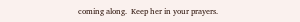coming along.  Keep her in your prayers.